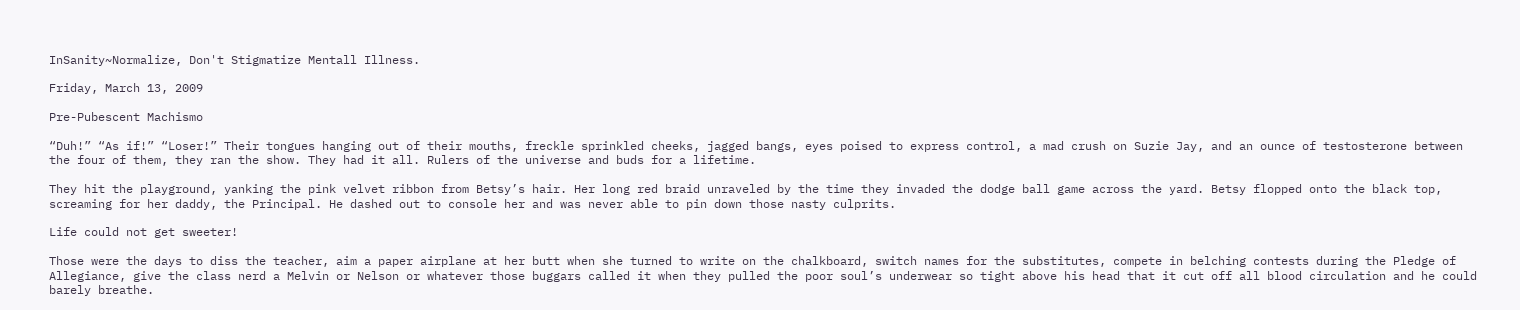InSanity~Normalize, Don't Stigmatize Mentall Illness.

Friday, March 13, 2009

Pre-Pubescent Machismo

“Duh!” “As if!” “Loser!” Their tongues hanging out of their mouths, freckle sprinkled cheeks, jagged bangs, eyes poised to express control, a mad crush on Suzie Jay, and an ounce of testosterone between the four of them, they ran the show. They had it all. Rulers of the universe and buds for a lifetime.

They hit the playground, yanking the pink velvet ribbon from Betsy’s hair. Her long red braid unraveled by the time they invaded the dodge ball game across the yard. Betsy flopped onto the black top, screaming for her daddy, the Principal. He dashed out to console her and was never able to pin down those nasty culprits.

Life could not get sweeter!

Those were the days to diss the teacher, aim a paper airplane at her butt when she turned to write on the chalkboard, switch names for the substitutes, compete in belching contests during the Pledge of Allegiance, give the class nerd a Melvin or Nelson or whatever those buggars called it when they pulled the poor soul’s underwear so tight above his head that it cut off all blood circulation and he could barely breathe.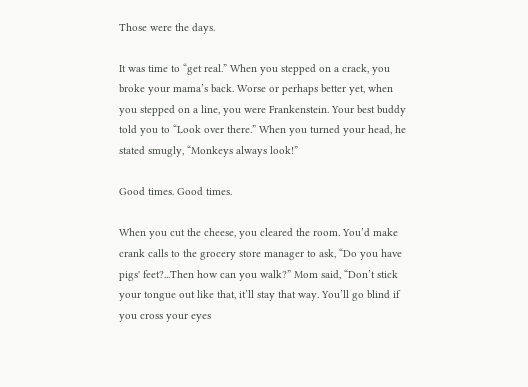Those were the days.

It was time to “get real.” When you stepped on a crack, you broke your mama’s back. Worse or perhaps better yet, when you stepped on a line, you were Frankenstein. Your best buddy told you to “Look over there.” When you turned your head, he stated smugly, “Monkeys always look!”

Good times. Good times.

When you cut the cheese, you cleared the room. You’d make crank calls to the grocery store manager to ask, “Do you have pigs' feet?...Then how can you walk?” Mom said, “Don’t stick your tongue out like that, it’ll stay that way. You’ll go blind if you cross your eyes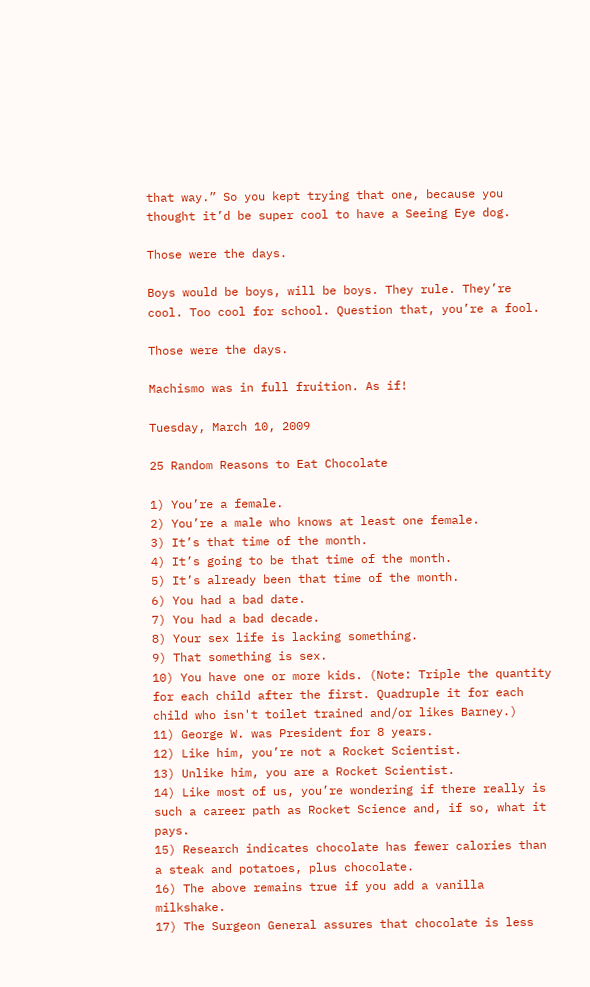that way.” So you kept trying that one, because you thought it’d be super cool to have a Seeing Eye dog.

Those were the days.

Boys would be boys, will be boys. They rule. They’re cool. Too cool for school. Question that, you’re a fool.

Those were the days.

Machismo was in full fruition. As if!

Tuesday, March 10, 2009

25 Random Reasons to Eat Chocolate

1) You’re a female.
2) You’re a male who knows at least one female.
3) It’s that time of the month.
4) It’s going to be that time of the month.
5) It’s already been that time of the month.
6) You had a bad date.
7) You had a bad decade.
8) Your sex life is lacking something.
9) That something is sex.
10) You have one or more kids. (Note: Triple the quantity for each child after the first. Quadruple it for each child who isn't toilet trained and/or likes Barney.)
11) George W. was President for 8 years.
12) Like him, you’re not a Rocket Scientist.
13) Unlike him, you are a Rocket Scientist.
14) Like most of us, you’re wondering if there really is such a career path as Rocket Science and, if so, what it pays.
15) Research indicates chocolate has fewer calories than a steak and potatoes, plus chocolate.
16) The above remains true if you add a vanilla milkshake.
17) The Surgeon General assures that chocolate is less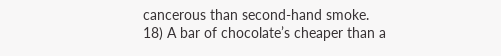cancerous than second-hand smoke.
18) A bar of chocolate’s cheaper than a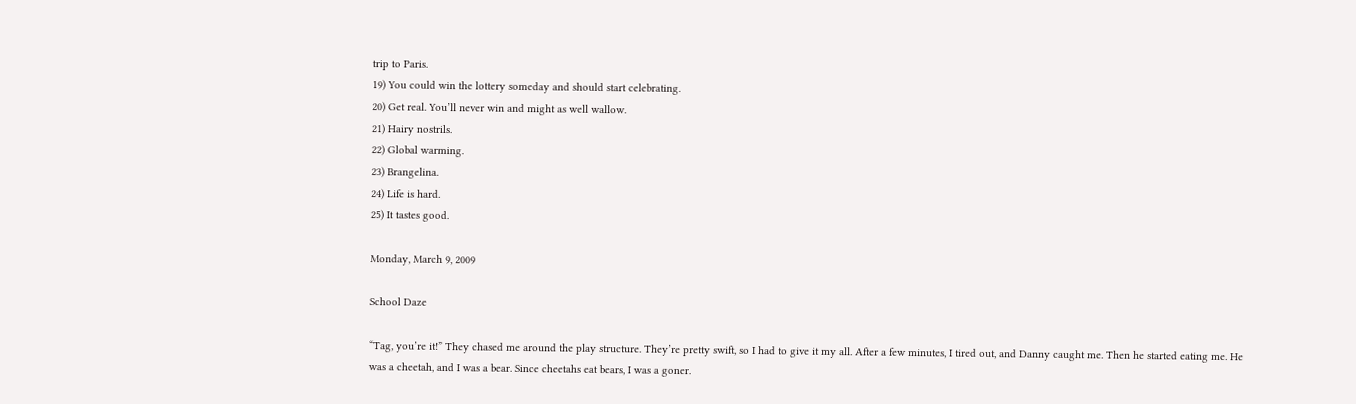trip to Paris.
19) You could win the lottery someday and should start celebrating.
20) Get real. You’ll never win and might as well wallow.
21) Hairy nostrils.
22) Global warming.
23) Brangelina.
24) Life is hard.
25) It tastes good.

Monday, March 9, 2009

School Daze

“Tag, you’re it!” They chased me around the play structure. They’re pretty swift, so I had to give it my all. After a few minutes, I tired out, and Danny caught me. Then he started eating me. He was a cheetah, and I was a bear. Since cheetahs eat bears, I was a goner.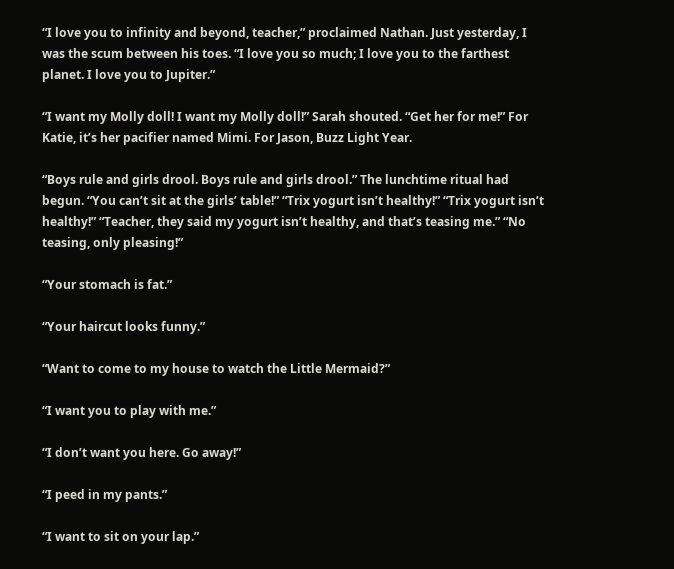“I love you to infinity and beyond, teacher,” proclaimed Nathan. Just yesterday, I was the scum between his toes. “I love you so much; I love you to the farthest planet. I love you to Jupiter.”

“I want my Molly doll! I want my Molly doll!” Sarah shouted. “Get her for me!” For Katie, it’s her pacifier named Mimi. For Jason, Buzz Light Year.

“Boys rule and girls drool. Boys rule and girls drool.” The lunchtime ritual had begun. “You can’t sit at the girls’ table!” “Trix yogurt isn’t healthy!” “Trix yogurt isn’t healthy!” “Teacher, they said my yogurt isn’t healthy, and that’s teasing me.” “No teasing, only pleasing!”

“Your stomach is fat.”

“Your haircut looks funny.”

“Want to come to my house to watch the Little Mermaid?”

“I want you to play with me.”

“I don’t want you here. Go away!”

“I peed in my pants.”

“I want to sit on your lap.”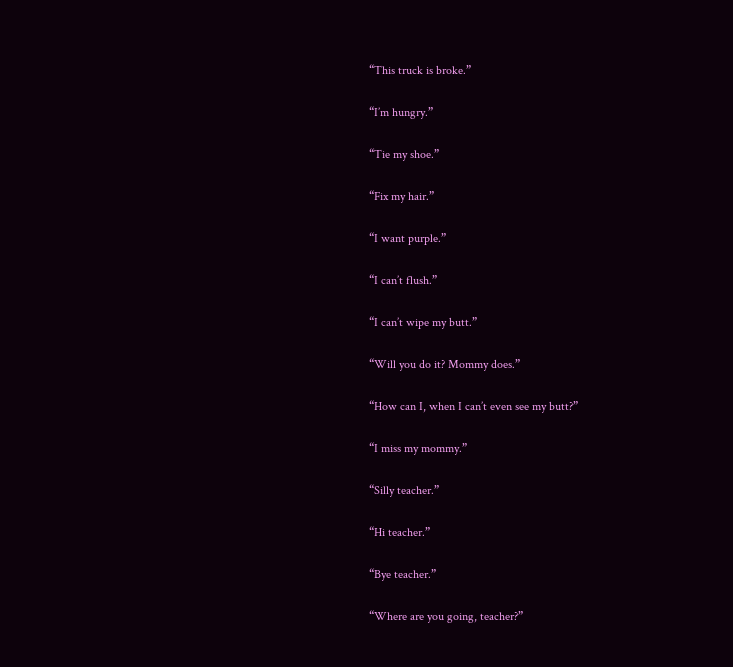“This truck is broke.”

“I’m hungry.”

“Tie my shoe.”

“Fix my hair.”

“I want purple.”

“I can’t flush.”

“I can’t wipe my butt.”

“Will you do it? Mommy does.”

“How can I, when I can’t even see my butt?”

“I miss my mommy.”

“Silly teacher.”

“Hi teacher.”

“Bye teacher.”

“Where are you going, teacher?”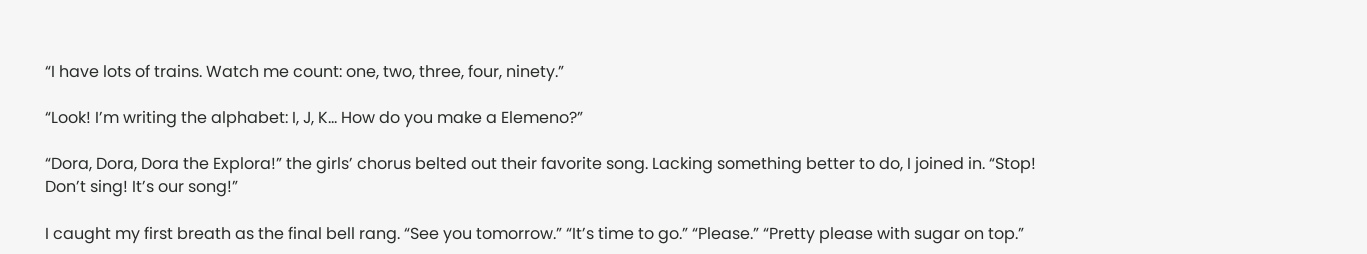“I have lots of trains. Watch me count: one, two, three, four, ninety.”

“Look! I’m writing the alphabet: I, J, K... How do you make a Elemeno?”

“Dora, Dora, Dora the Explora!” the girls’ chorus belted out their favorite song. Lacking something better to do, I joined in. “Stop! Don’t sing! It’s our song!”

I caught my first breath as the final bell rang. “See you tomorrow.” “It’s time to go.” “Please.” “Pretty please with sugar on top.”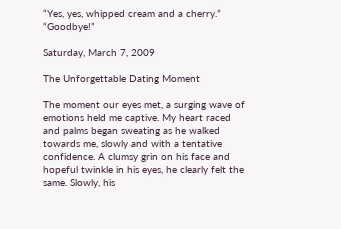“Yes, yes, whipped cream and a cherry.” “Goodbye!”

Saturday, March 7, 2009

The Unforgettable Dating Moment

The moment our eyes met, a surging wave of emotions held me captive. My heart raced and palms began sweating as he walked towards me, slowly and with a tentative confidence. A clumsy grin on his face and hopeful twinkle in his eyes, he clearly felt the same. Slowly, his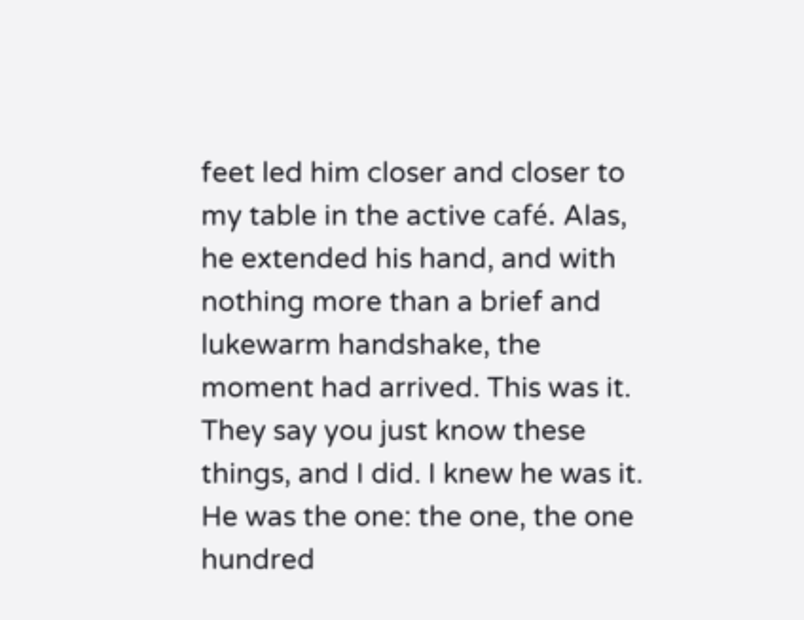feet led him closer and closer to my table in the active café. Alas, he extended his hand, and with nothing more than a brief and lukewarm handshake, the moment had arrived. This was it. They say you just know these things, and I did. I knew he was it. He was the one: the one, the one hundred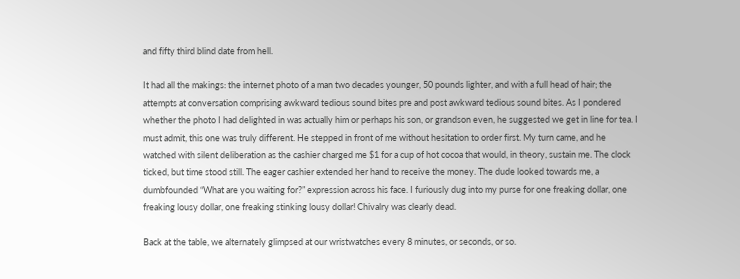and fifty third blind date from hell.

It had all the makings: the internet photo of a man two decades younger, 50 pounds lighter, and with a full head of hair; the attempts at conversation comprising awkward tedious sound bites pre and post awkward tedious sound bites. As I pondered whether the photo I had delighted in was actually him or perhaps his son, or grandson even, he suggested we get in line for tea. I must admit, this one was truly different. He stepped in front of me without hesitation to order first. My turn came, and he watched with silent deliberation as the cashier charged me $1 for a cup of hot cocoa that would, in theory, sustain me. The clock ticked, but time stood still. The eager cashier extended her hand to receive the money. The dude looked towards me, a dumbfounded “What are you waiting for?” expression across his face. I furiously dug into my purse for one freaking dollar, one freaking lousy dollar, one freaking stinking lousy dollar! Chivalry was clearly dead.

Back at the table, we alternately glimpsed at our wristwatches every 8 minutes, or seconds, or so.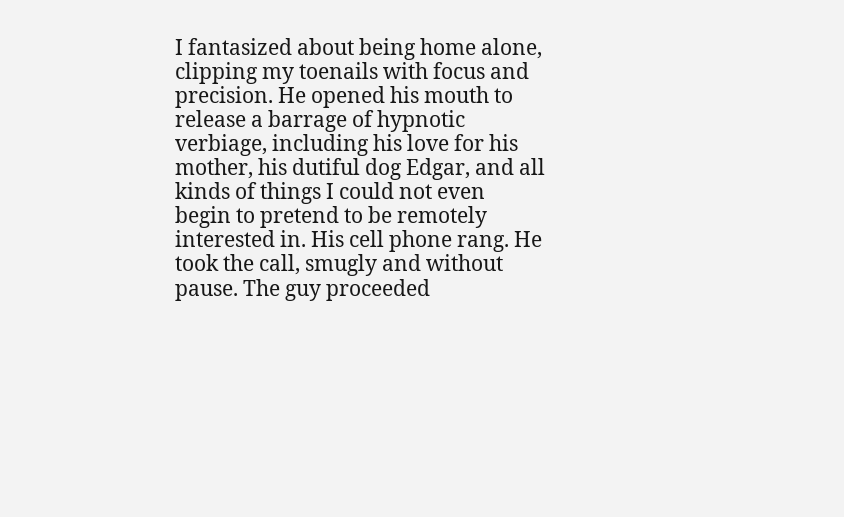I fantasized about being home alone, clipping my toenails with focus and precision. He opened his mouth to release a barrage of hypnotic verbiage, including his love for his mother, his dutiful dog Edgar, and all kinds of things I could not even begin to pretend to be remotely interested in. His cell phone rang. He took the call, smugly and without pause. The guy proceeded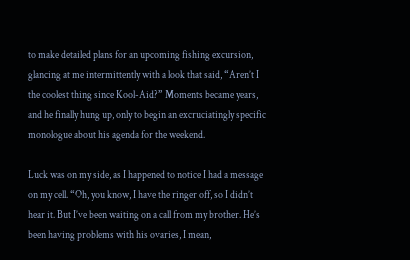to make detailed plans for an upcoming fishing excursion, glancing at me intermittently with a look that said, “Aren’t I the coolest thing since Kool-Aid?” Moments became years, and he finally hung up, only to begin an excruciatingly specific monologue about his agenda for the weekend.

Luck was on my side, as I happened to notice I had a message on my cell. “Oh, you know, I have the ringer off, so I didn’t hear it. But I’ve been waiting on a call from my brother. He’s been having problems with his ovaries, I mean,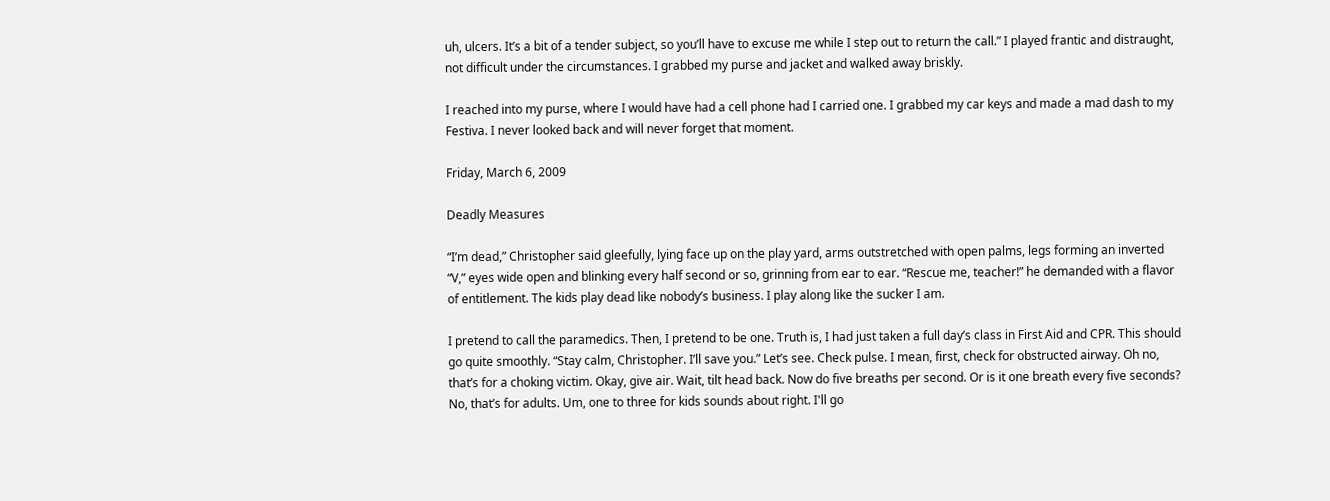uh, ulcers. It’s a bit of a tender subject, so you’ll have to excuse me while I step out to return the call.” I played frantic and distraught, not difficult under the circumstances. I grabbed my purse and jacket and walked away briskly.

I reached into my purse, where I would have had a cell phone had I carried one. I grabbed my car keys and made a mad dash to my Festiva. I never looked back and will never forget that moment.

Friday, March 6, 2009

Deadly Measures

“I’m dead,” Christopher said gleefully, lying face up on the play yard, arms outstretched with open palms, legs forming an inverted “V,” eyes wide open and blinking every half second or so, grinning from ear to ear. “Rescue me, teacher!” he demanded with a flavor of entitlement. The kids play dead like nobody’s business. I play along like the sucker I am.

I pretend to call the paramedics. Then, I pretend to be one. Truth is, I had just taken a full day’s class in First Aid and CPR. This should go quite smoothly. “Stay calm, Christopher. I’ll save you.” Let’s see. Check pulse. I mean, first, check for obstructed airway. Oh no, that’s for a choking victim. Okay, give air. Wait, tilt head back. Now do five breaths per second. Or is it one breath every five seconds? No, that’s for adults. Um, one to three for kids sounds about right. I'll go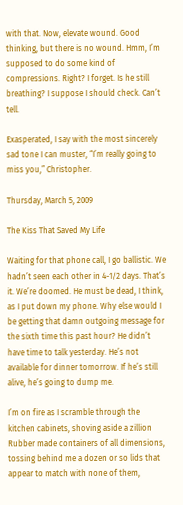with that. Now, elevate wound. Good thinking, but there is no wound. Hmm, I’m supposed to do some kind of compressions. Right? I forget. Is he still breathing? I suppose I should check. Can’t tell.

Exasperated, I say with the most sincerely sad tone I can muster, “I’m really going to miss you,” Christopher.

Thursday, March 5, 2009

The Kiss That Saved My Life

Waiting for that phone call, I go ballistic. We hadn’t seen each other in 4-1/2 days. That’s it. We’re doomed. He must be dead, I think, as I put down my phone. Why else would I be getting that damn outgoing message for the sixth time this past hour? He didn’t have time to talk yesterday. He’s not available for dinner tomorrow. If he’s still alive, he’s going to dump me.

I’m on fire as I scramble through the kitchen cabinets, shoving aside a zillion Rubber made containers of all dimensions, tossing behind me a dozen or so lids that appear to match with none of them,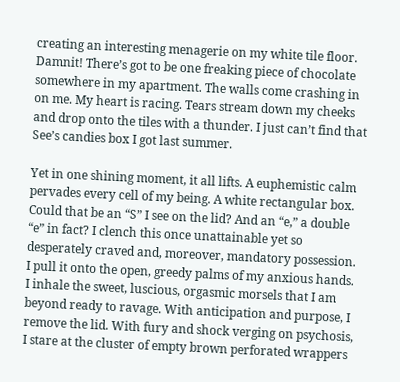creating an interesting menagerie on my white tile floor. Damnit! There’s got to be one freaking piece of chocolate somewhere in my apartment. The walls come crashing in on me. My heart is racing. Tears stream down my cheeks and drop onto the tiles with a thunder. I just can’t find that See’s candies box I got last summer.

Yet in one shining moment, it all lifts. A euphemistic calm pervades every cell of my being. A white rectangular box. Could that be an “S” I see on the lid? And an “e,” a double “e” in fact? I clench this once unattainable yet so desperately craved and, moreover, mandatory possession. I pull it onto the open, greedy palms of my anxious hands. I inhale the sweet, luscious, orgasmic morsels that I am beyond ready to ravage. With anticipation and purpose, I remove the lid. With fury and shock verging on psychosis, I stare at the cluster of empty brown perforated wrappers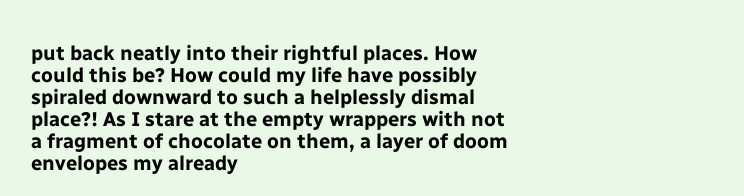put back neatly into their rightful places. How could this be? How could my life have possibly spiraled downward to such a helplessly dismal place?! As I stare at the empty wrappers with not a fragment of chocolate on them, a layer of doom envelopes my already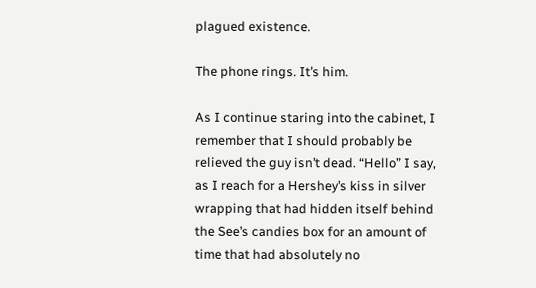plagued existence.

The phone rings. It’s him.

As I continue staring into the cabinet, I remember that I should probably be relieved the guy isn’t dead. “Hello” I say, as I reach for a Hershey’s kiss in silver wrapping that had hidden itself behind the See’s candies box for an amount of time that had absolutely no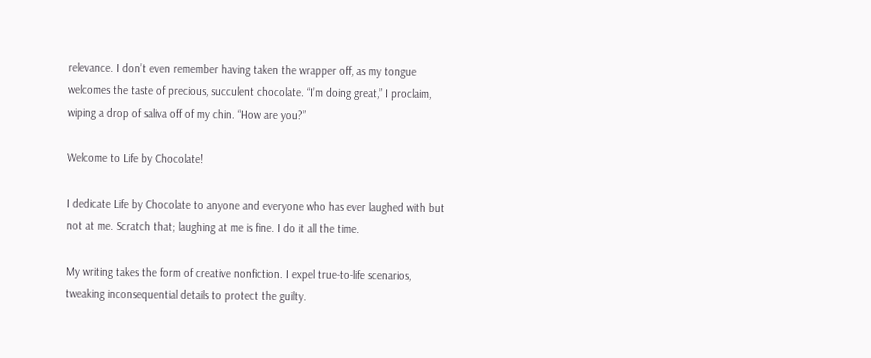relevance. I don’t even remember having taken the wrapper off, as my tongue welcomes the taste of precious, succulent chocolate. “I’m doing great,” I proclaim, wiping a drop of saliva off of my chin. “How are you?”

Welcome to Life by Chocolate!

I dedicate Life by Chocolate to anyone and everyone who has ever laughed with but not at me. Scratch that; laughing at me is fine. I do it all the time.

My writing takes the form of creative nonfiction. I expel true-to-life scenarios, tweaking inconsequential details to protect the guilty.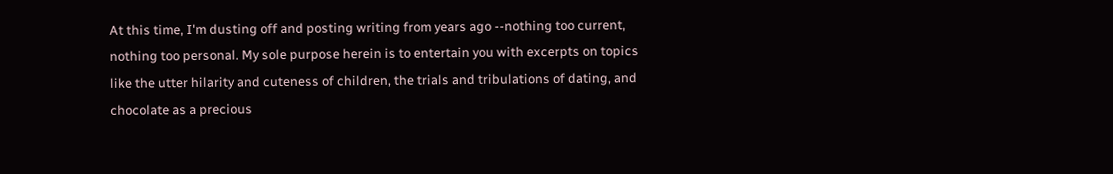At this time, I'm dusting off and posting writing from years ago --nothing too current, nothing too personal. My sole purpose herein is to entertain you with excerpts on topics like the utter hilarity and cuteness of children, the trials and tribulations of dating, and chocolate as a precious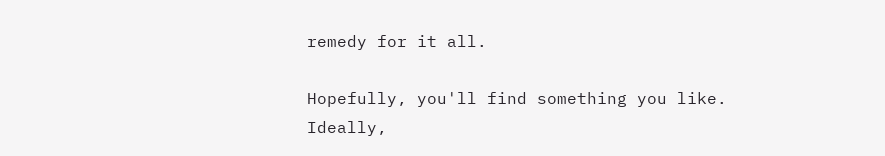remedy for it all.

Hopefully, you'll find something you like. Ideally,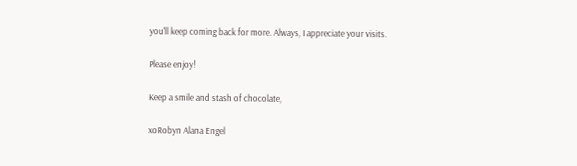you'll keep coming back for more. Always, I appreciate your visits.

Please enjoy!

Keep a smile and stash of chocolate,

xoRobyn Alana Engel